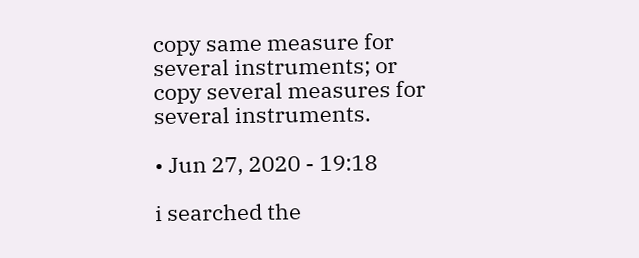copy same measure for several instruments; or copy several measures for several instruments.

• Jun 27, 2020 - 19:18

i searched the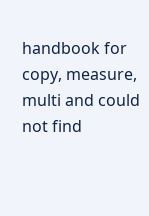handbook for copy, measure, multi and could not find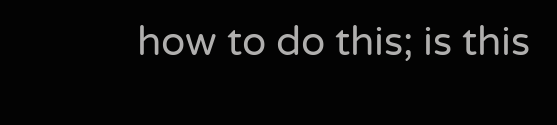how to do this; is this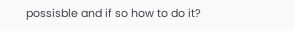possisble and if so how to do it?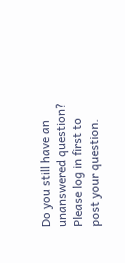Do you still have an unanswered question? Please log in first to post your question.